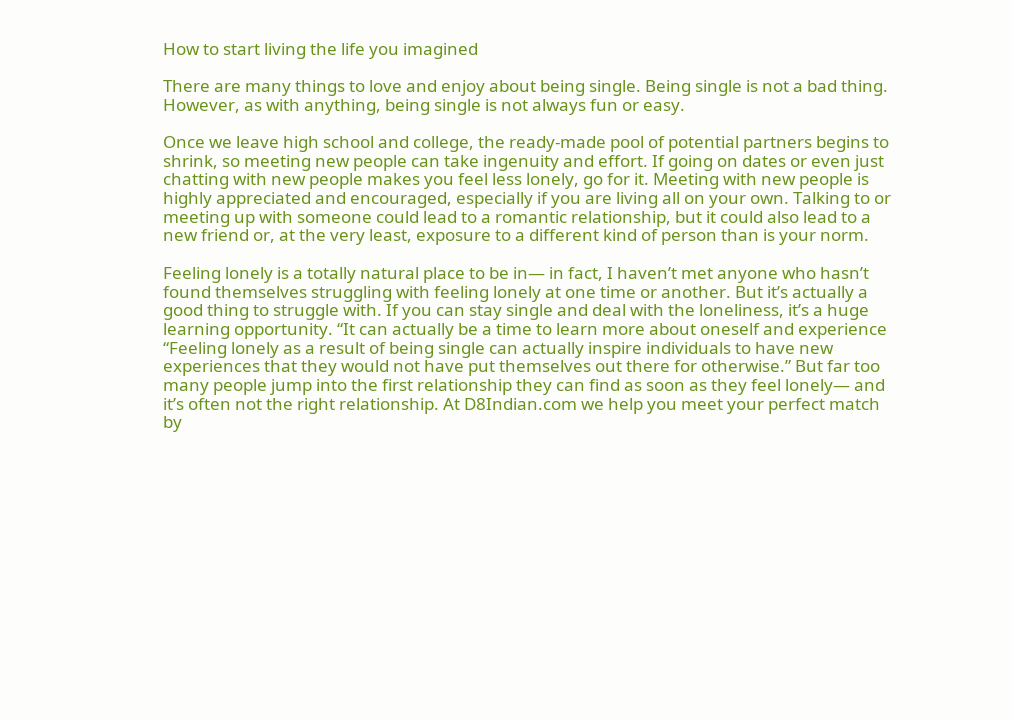How to start living the life you imagined

There are many things to love and enjoy about being single. Being single is not a bad thing. However, as with anything, being single is not always fun or easy.

Once we leave high school and college, the ready-made pool of potential partners begins to shrink, so meeting new people can take ingenuity and effort. If going on dates or even just chatting with new people makes you feel less lonely, go for it. Meeting with new people is highly appreciated and encouraged, especially if you are living all on your own. Talking to or meeting up with someone could lead to a romantic relationship, but it could also lead to a new friend or, at the very least, exposure to a different kind of person than is your norm.

Feeling lonely is a totally natural place to be in— in fact, I haven’t met anyone who hasn’t found themselves struggling with feeling lonely at one time or another. But it’s actually a good thing to struggle with. If you can stay single and deal with the loneliness, it’s a huge learning opportunity. “It can actually be a time to learn more about oneself and experience “Feeling lonely as a result of being single can actually inspire individuals to have new experiences that they would not have put themselves out there for otherwise.” But far too many people jump into the first relationship they can find as soon as they feel lonely— and it’s often not the right relationship. At D8Indian.com we help you meet your perfect match by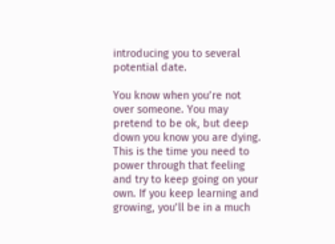introducing you to several potential date.

You know when you’re not over someone. You may pretend to be ok, but deep down you know you are dying. This is the time you need to power through that feeling and try to keep going on your own. If you keep learning and growing, you’ll be in a much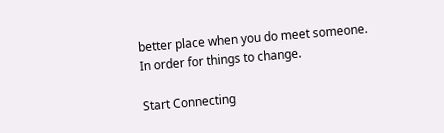better place when you do meet someone. In order for things to change.

Start Connecting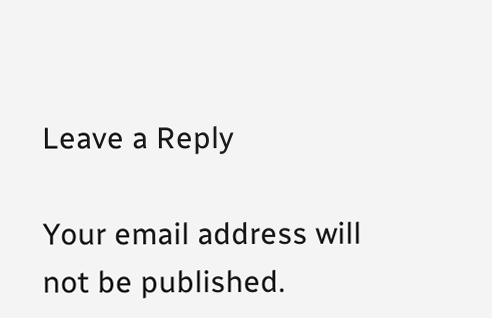Leave a Reply

Your email address will not be published.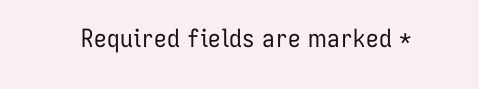Required fields are marked *